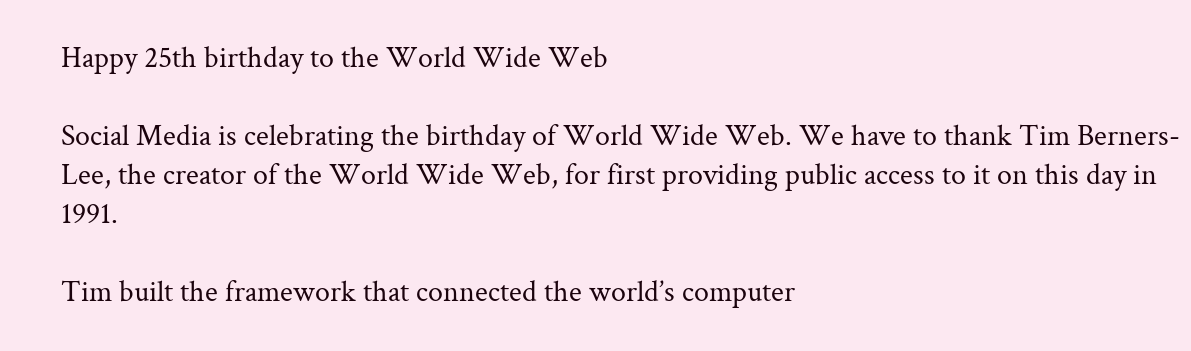Happy 25th birthday to the World Wide Web

Social Media is celebrating the birthday of World Wide Web. We have to thank Tim Berners-Lee, the creator of the World Wide Web, for first providing public access to it on this day in 1991.

Tim built the framework that connected the world’s computer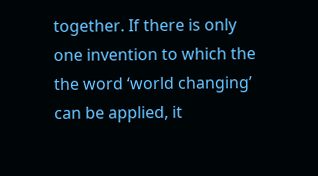together. If there is only one invention to which the the word ‘world changing’ can be applied, it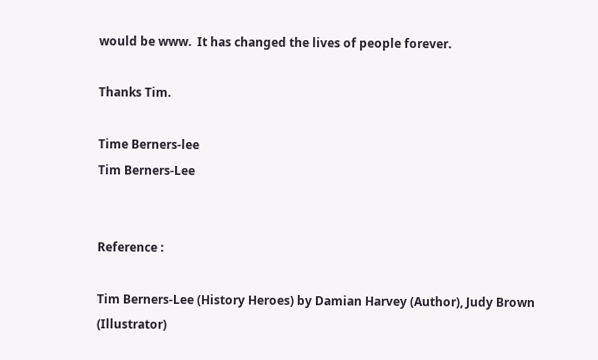would be www.  It has changed the lives of people forever.

Thanks Tim.

Time Berners-lee
Tim Berners-Lee


Reference :

Tim Berners-Lee (History Heroes) by Damian Harvey (Author), Judy Brown (Illustrator)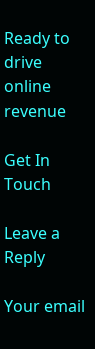Ready to drive online revenue

Get In Touch

Leave a Reply

Your email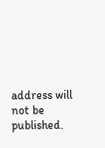address will not be published.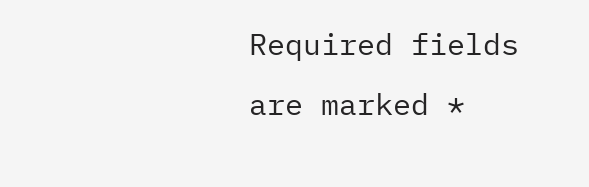Required fields are marked *